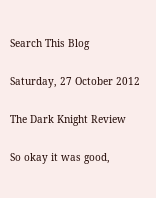Search This Blog

Saturday, 27 October 2012

The Dark Knight Review

So okay it was good,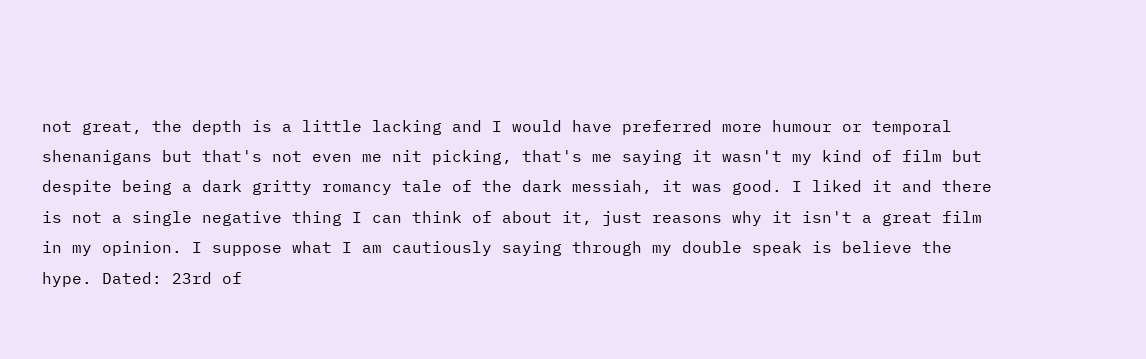not great, the depth is a little lacking and I would have preferred more humour or temporal shenanigans but that's not even me nit picking, that's me saying it wasn't my kind of film but despite being a dark gritty romancy tale of the dark messiah, it was good. I liked it and there is not a single negative thing I can think of about it, just reasons why it isn't a great film in my opinion. I suppose what I am cautiously saying through my double speak is believe the hype. Dated: 23rd of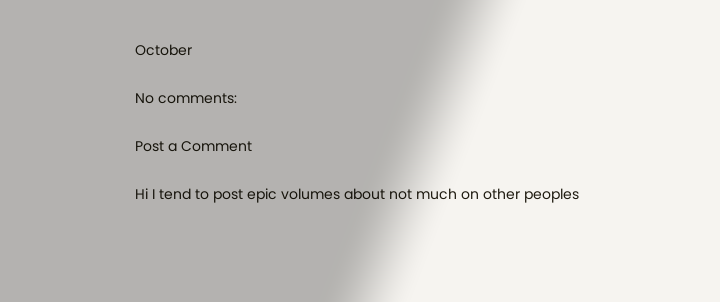October

No comments:

Post a Comment

Hi I tend to post epic volumes about not much on other peoples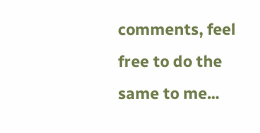comments, feel free to do the same to me...